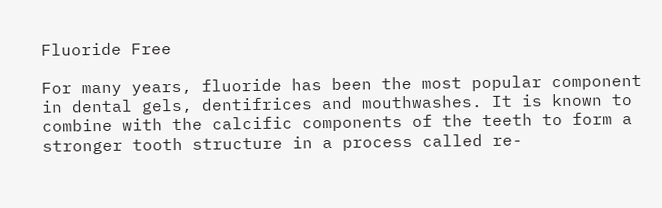Fluoride Free

For many years, fluoride has been the most popular component in dental gels, dentifrices and mouthwashes. It is known to combine with the calcific components of the teeth to form a stronger tooth structure in a process called re-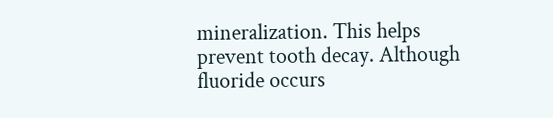mineralization. This helps prevent tooth decay. Although fluoride occurs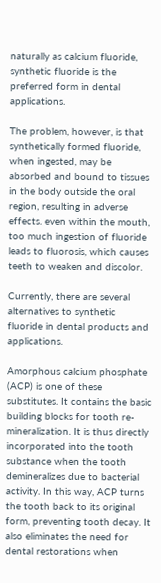naturally as calcium fluoride, synthetic fluoride is the preferred form in dental applications.

The problem, however, is that synthetically formed fluoride, when ingested, may be absorbed and bound to tissues in the body outside the oral region, resulting in adverse effects. even within the mouth, too much ingestion of fluoride leads to fluorosis, which causes teeth to weaken and discolor.

Currently, there are several alternatives to synthetic fluoride in dental products and applications.

Amorphous calcium phosphate (ACP) is one of these substitutes. It contains the basic building blocks for tooth re-mineralization. It is thus directly incorporated into the tooth substance when the tooth demineralizes due to bacterial activity. In this way, ACP turns the tooth back to its original form, preventing tooth decay. It also eliminates the need for dental restorations when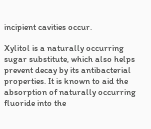incipient cavities occur.

Xylitol is a naturally occurring sugar substitute, which also helps prevent decay by its antibacterial properties. It is known to aid the absorption of naturally occurring fluoride into the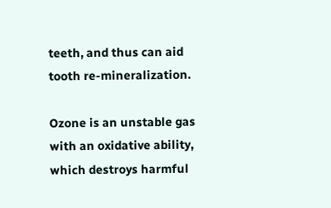teeth, and thus can aid tooth re-mineralization.

Ozone is an unstable gas with an oxidative ability, which destroys harmful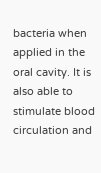bacteria when applied in the oral cavity. It is also able to stimulate blood circulation and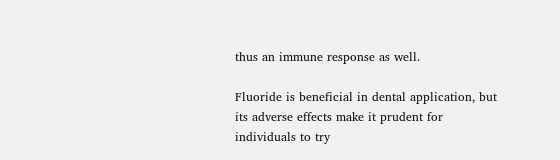thus an immune response as well.

Fluoride is beneficial in dental application, but its adverse effects make it prudent for individuals to try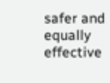safer and equally effective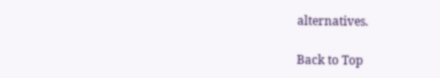alternatives.

Back to Top